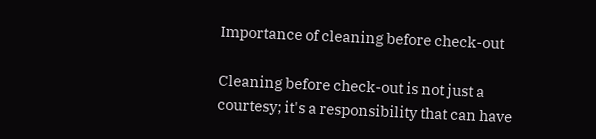Importance of cleaning before check-out

Cleaning before check-out is not just a courtesy; it's a responsibility that can have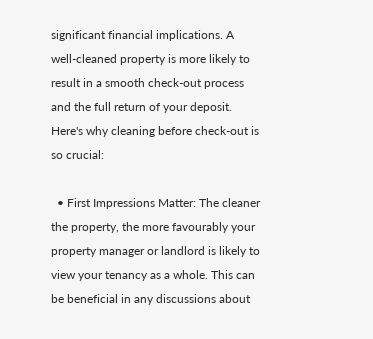significant financial implications. A well-cleaned property is more likely to result in a smooth check-out process and the full return of your deposit. Here's why cleaning before check-out is so crucial:

  • First Impressions Matter: The cleaner the property, the more favourably your property manager or landlord is likely to view your tenancy as a whole. This can be beneficial in any discussions about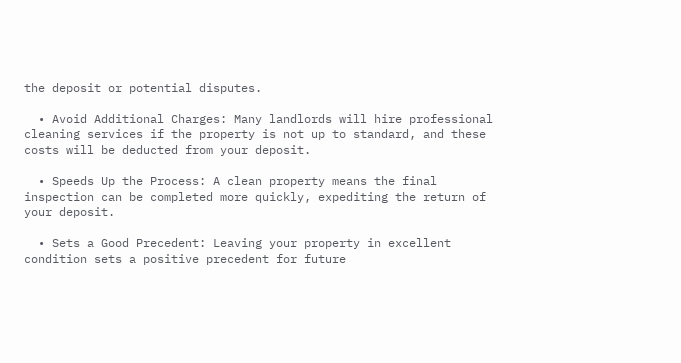the deposit or potential disputes.

  • Avoid Additional Charges: Many landlords will hire professional cleaning services if the property is not up to standard, and these costs will be deducted from your deposit.

  • Speeds Up the Process: A clean property means the final inspection can be completed more quickly, expediting the return of your deposit.

  • Sets a Good Precedent: Leaving your property in excellent condition sets a positive precedent for future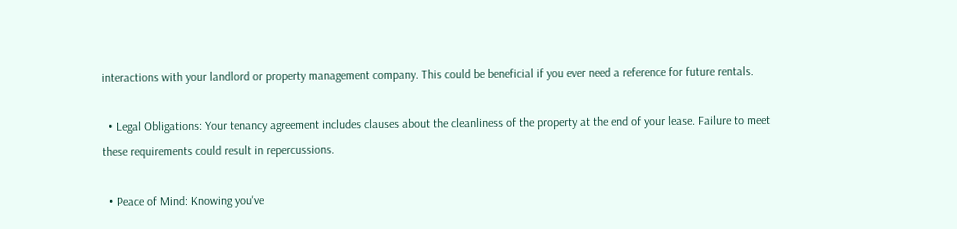interactions with your landlord or property management company. This could be beneficial if you ever need a reference for future rentals.

  • Legal Obligations: Your tenancy agreement includes clauses about the cleanliness of the property at the end of your lease. Failure to meet these requirements could result in repercussions.

  • Peace of Mind: Knowing you've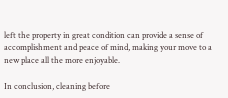left the property in great condition can provide a sense of accomplishment and peace of mind, making your move to a new place all the more enjoyable.

In conclusion, cleaning before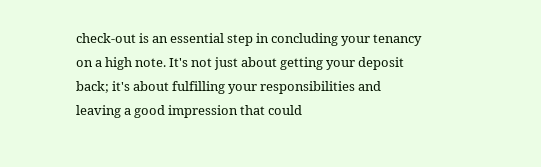check-out is an essential step in concluding your tenancy on a high note. It's not just about getting your deposit back; it's about fulfilling your responsibilities and leaving a good impression that could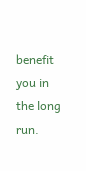benefit you in the long run.